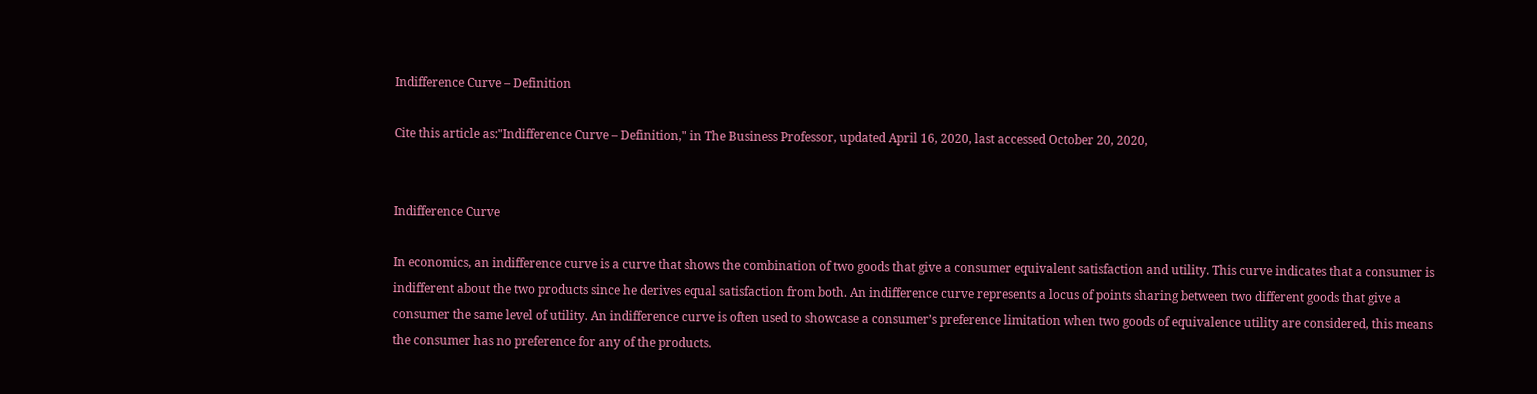Indifference Curve – Definition

Cite this article as:"Indifference Curve – Definition," in The Business Professor, updated April 16, 2020, last accessed October 20, 2020,


Indifference Curve

In economics, an indifference curve is a curve that shows the combination of two goods that give a consumer equivalent satisfaction and utility. This curve indicates that a consumer is indifferent about the two products since he derives equal satisfaction from both. An indifference curve represents a locus of points sharing between two different goods that give a consumer the same level of utility. An indifference curve is often used to showcase a consumer’s preference limitation when two goods of equivalence utility are considered, this means the consumer has no preference for any of the products.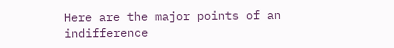Here are the major points of an indifference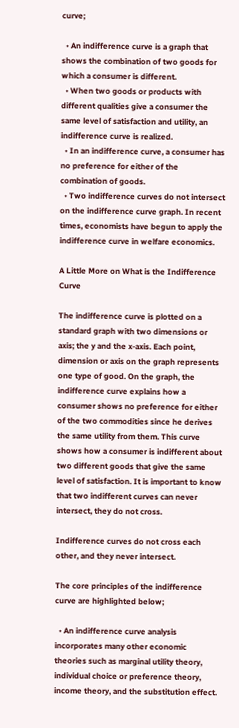curve;

  • An indifference curve is a graph that shows the combination of two goods for which a consumer is different.
  • When two goods or products with different qualities give a consumer the same level of satisfaction and utility, an indifference curve is realized.
  • In an indifference curve, a consumer has no preference for either of the combination of goods.
  • Two indifference curves do not intersect on the indifference curve graph. In recent times, economists have begun to apply the indifference curve in welfare economics.

A Little More on What is the Indifference Curve

The indifference curve is plotted on a standard graph with two dimensions or axis; the y and the x-axis. Each point, dimension or axis on the graph represents one type of good. On the graph, the indifference curve explains how a consumer shows no preference for either of the two commodities since he derives the same utility from them. This curve shows how a consumer is indifferent about two different goods that give the same level of satisfaction. It is important to know that two indifferent curves can never intersect, they do not cross.

Indifference curves do not cross each other, and they never intersect.

The core principles of the indifference curve are highlighted below;

  • An indifference curve analysis incorporates many other economic theories such as marginal utility theory, individual choice or preference theory, income theory, and the substitution effect.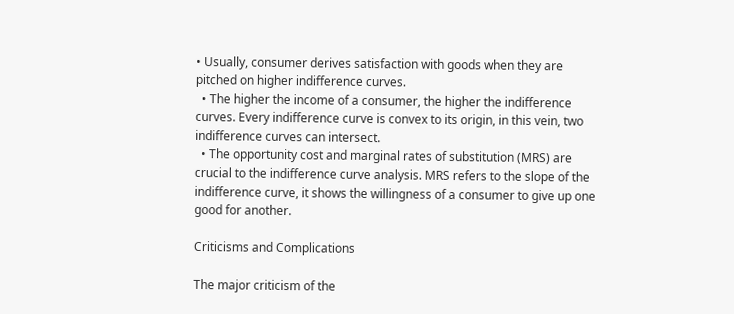• Usually, consumer derives satisfaction with goods when they are pitched on higher indifference curves.
  • The higher the income of a consumer, the higher the indifference curves. Every indifference curve is convex to its origin, in this vein, two indifference curves can intersect.
  • The opportunity cost and marginal rates of substitution (MRS) are crucial to the indifference curve analysis. MRS refers to the slope of the indifference curve, it shows the willingness of a consumer to give up one good for another.

Criticisms and Complications

The major criticism of the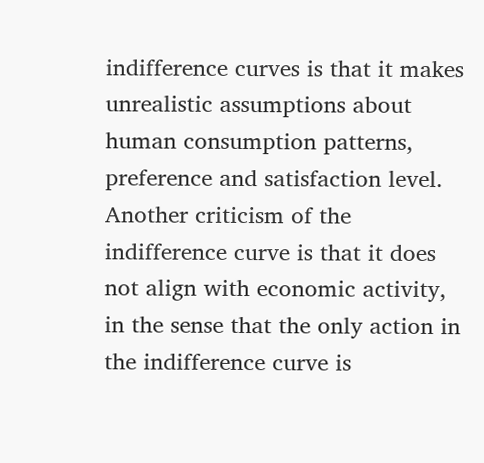indifference curves is that it makes unrealistic assumptions about human consumption patterns, preference and satisfaction level. Another criticism of the indifference curve is that it does not align with economic activity, in the sense that the only action in the indifference curve is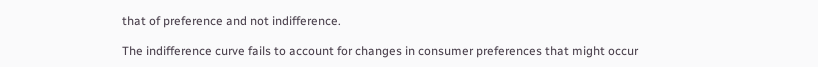that of preference and not indifference.

The indifference curve fails to account for changes in consumer preferences that might occur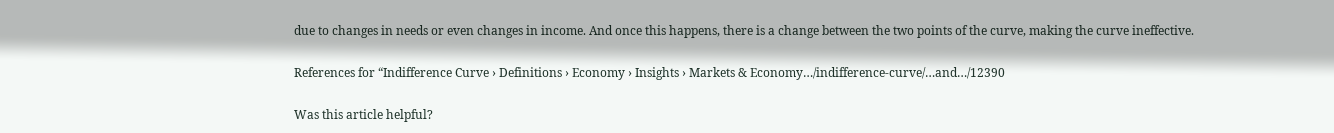due to changes in needs or even changes in income. And once this happens, there is a change between the two points of the curve, making the curve ineffective.

References for “Indifference Curve › Definitions › Economy › Insights › Markets & Economy…/indifference-curve/…and…/12390

Was this article helpful?